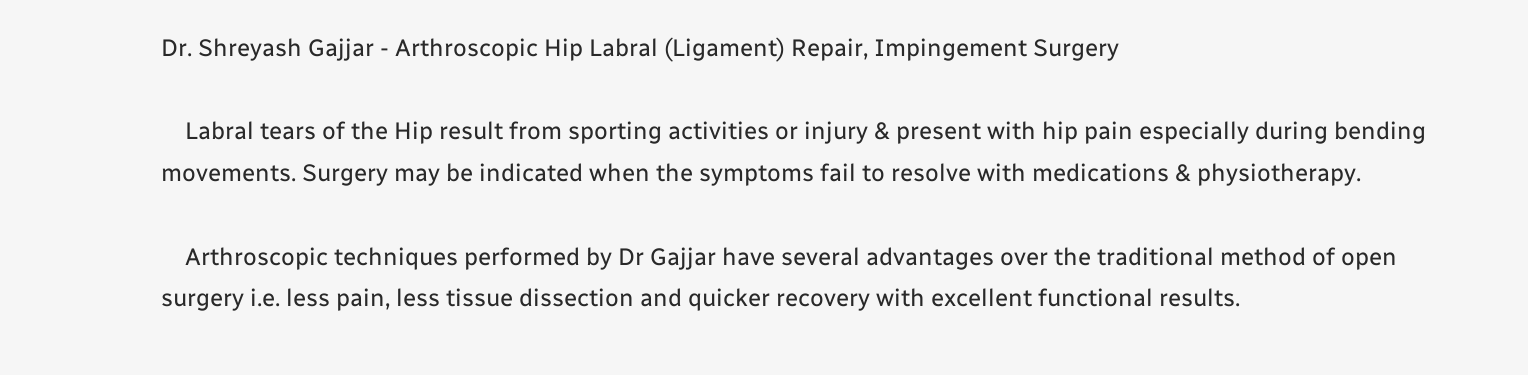Dr. Shreyash Gajjar - Arthroscopic Hip Labral (Ligament) Repair, Impingement Surgery

    Labral tears of the Hip result from sporting activities or injury & present with hip pain especially during bending movements. Surgery may be indicated when the symptoms fail to resolve with medications & physiotherapy.

    Arthroscopic techniques performed by Dr Gajjar have several advantages over the traditional method of open surgery i.e. less pain, less tissue dissection and quicker recovery with excellent functional results.